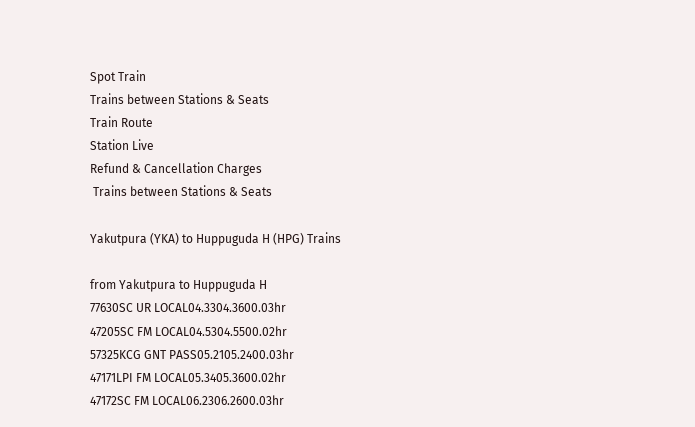Spot Train
Trains between Stations & Seats
Train Route
Station Live
Refund & Cancellation Charges
 Trains between Stations & Seats

Yakutpura (YKA) to Huppuguda H (HPG) Trains

from Yakutpura to Huppuguda H
77630SC UR LOCAL04.3304.3600.03hr
47205SC FM LOCAL04.5304.5500.02hr
57325KCG GNT PASS05.2105.2400.03hr
47171LPI FM LOCAL05.3405.3600.02hr
47172SC FM LOCAL06.2306.2600.03hr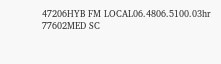47206HYB FM LOCAL06.4806.5100.03hr
77602MED SC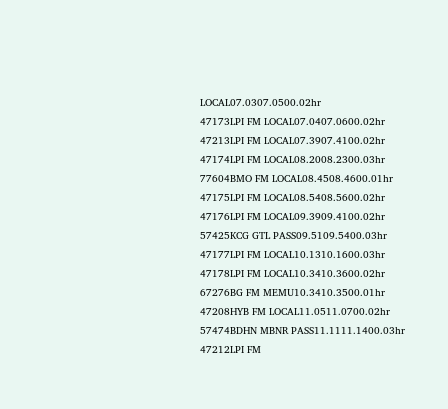LOCAL07.0307.0500.02hr
47173LPI FM LOCAL07.0407.0600.02hr
47213LPI FM LOCAL07.3907.4100.02hr
47174LPI FM LOCAL08.2008.2300.03hr
77604BMO FM LOCAL08.4508.4600.01hr
47175LPI FM LOCAL08.5408.5600.02hr
47176LPI FM LOCAL09.3909.4100.02hr
57425KCG GTL PASS09.5109.5400.03hr
47177LPI FM LOCAL10.1310.1600.03hr
47178LPI FM LOCAL10.3410.3600.02hr
67276BG FM MEMU10.3410.3500.01hr
47208HYB FM LOCAL11.0511.0700.02hr
57474BDHN MBNR PASS11.1111.1400.03hr
47212LPI FM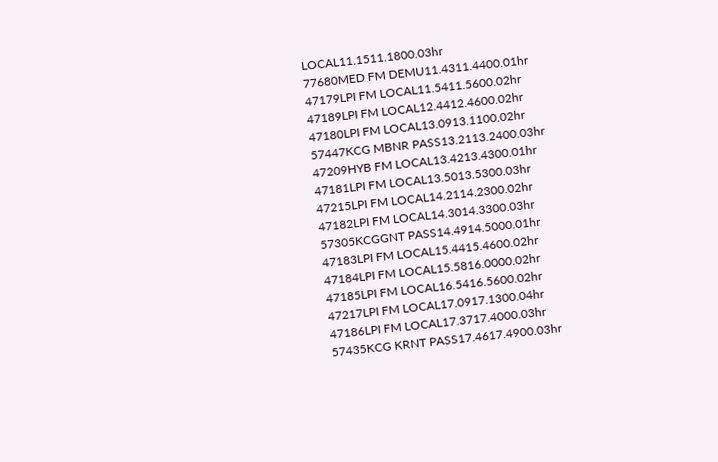LOCAL11.1511.1800.03hr
77680MED FM DEMU11.4311.4400.01hr
47179LPI FM LOCAL11.5411.5600.02hr
47189LPI FM LOCAL12.4412.4600.02hr
47180LPI FM LOCAL13.0913.1100.02hr
57447KCG MBNR PASS13.2113.2400.03hr
47209HYB FM LOCAL13.4213.4300.01hr
47181LPI FM LOCAL13.5013.5300.03hr
47215LPI FM LOCAL14.2114.2300.02hr
47182LPI FM LOCAL14.3014.3300.03hr
57305KCGGNT PASS14.4914.5000.01hr
47183LPI FM LOCAL15.4415.4600.02hr
47184LPI FM LOCAL15.5816.0000.02hr
47185LPI FM LOCAL16.5416.5600.02hr
47217LPI FM LOCAL17.0917.1300.04hr
47186LPI FM LOCAL17.3717.4000.03hr
57435KCG KRNT PASS17.4617.4900.03hr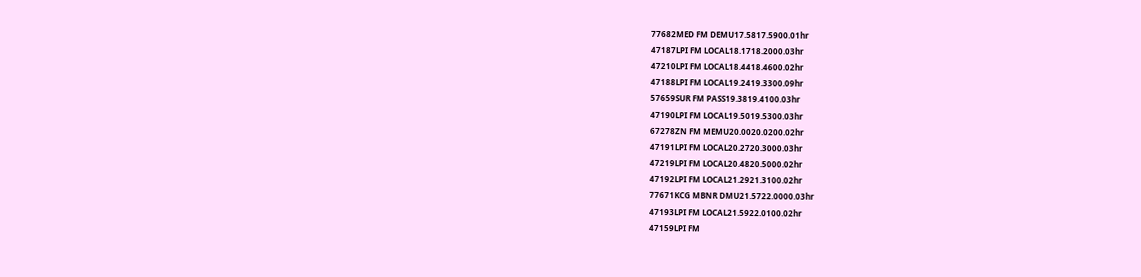77682MED FM DEMU17.5817.5900.01hr
47187LPI FM LOCAL18.1718.2000.03hr
47210LPI FM LOCAL18.4418.4600.02hr
47188LPI FM LOCAL19.2419.3300.09hr
57659SUR FM PASS19.3819.4100.03hr
47190LPI FM LOCAL19.5019.5300.03hr
67278ZN FM MEMU20.0020.0200.02hr
47191LPI FM LOCAL20.2720.3000.03hr
47219LPI FM LOCAL20.4820.5000.02hr
47192LPI FM LOCAL21.2921.3100.02hr
77671KCG MBNR DMU21.5722.0000.03hr
47193LPI FM LOCAL21.5922.0100.02hr
47159LPI FM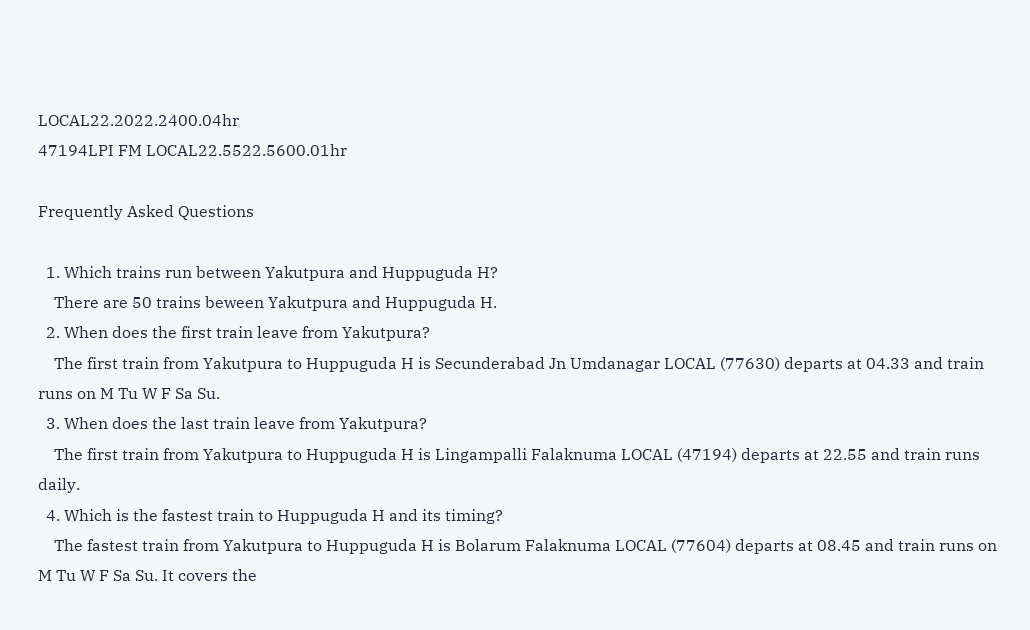LOCAL22.2022.2400.04hr
47194LPI FM LOCAL22.5522.5600.01hr

Frequently Asked Questions

  1. Which trains run between Yakutpura and Huppuguda H?
    There are 50 trains beween Yakutpura and Huppuguda H.
  2. When does the first train leave from Yakutpura?
    The first train from Yakutpura to Huppuguda H is Secunderabad Jn Umdanagar LOCAL (77630) departs at 04.33 and train runs on M Tu W F Sa Su.
  3. When does the last train leave from Yakutpura?
    The first train from Yakutpura to Huppuguda H is Lingampalli Falaknuma LOCAL (47194) departs at 22.55 and train runs daily.
  4. Which is the fastest train to Huppuguda H and its timing?
    The fastest train from Yakutpura to Huppuguda H is Bolarum Falaknuma LOCAL (77604) departs at 08.45 and train runs on M Tu W F Sa Su. It covers the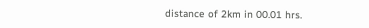distance of 2km in 00.01 hrs.